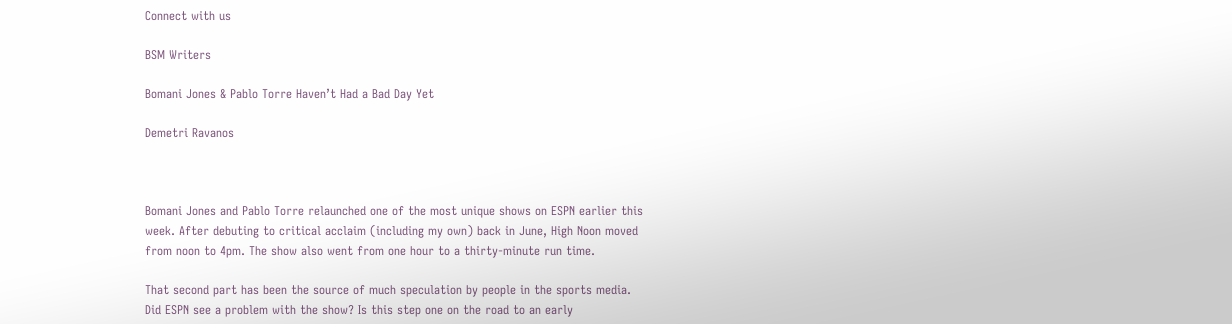Connect with us

BSM Writers

Bomani Jones & Pablo Torre Haven’t Had a Bad Day Yet

Demetri Ravanos



Bomani Jones and Pablo Torre relaunched one of the most unique shows on ESPN earlier this week. After debuting to critical acclaim (including my own) back in June, High Noon moved from noon to 4pm. The show also went from one hour to a thirty-minute run time.

That second part has been the source of much speculation by people in the sports media. Did ESPN see a problem with the show? Is this step one on the road to an early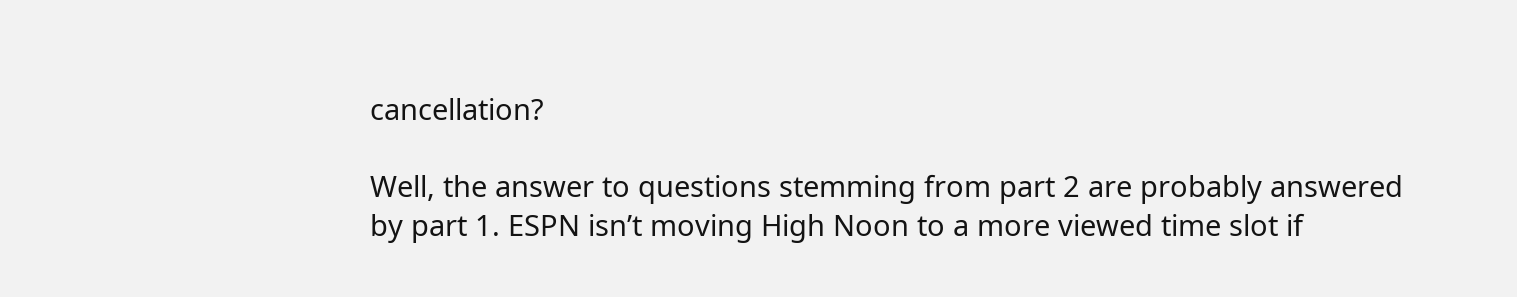cancellation?

Well, the answer to questions stemming from part 2 are probably answered by part 1. ESPN isn’t moving High Noon to a more viewed time slot if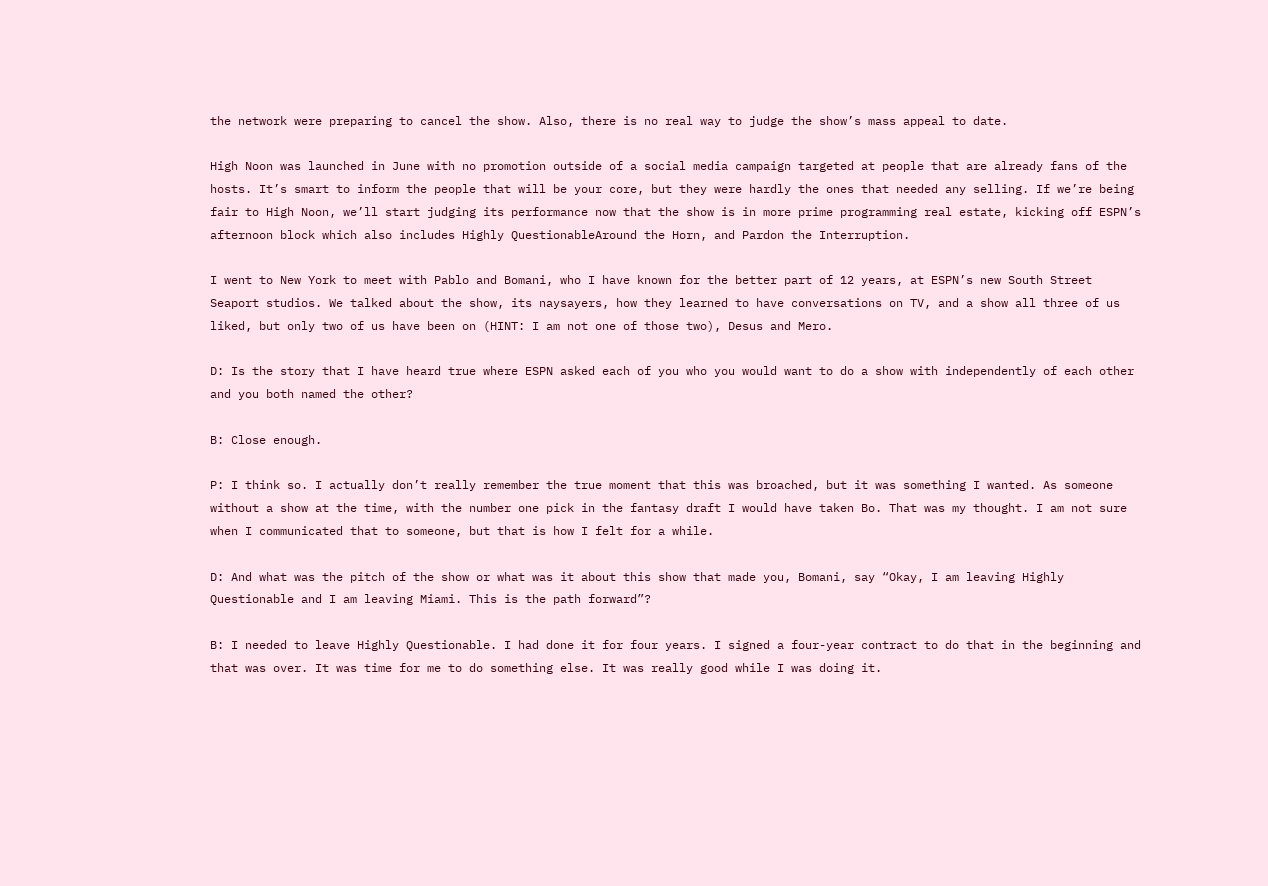the network were preparing to cancel the show. Also, there is no real way to judge the show’s mass appeal to date.

High Noon was launched in June with no promotion outside of a social media campaign targeted at people that are already fans of the hosts. It’s smart to inform the people that will be your core, but they were hardly the ones that needed any selling. If we’re being fair to High Noon, we’ll start judging its performance now that the show is in more prime programming real estate, kicking off ESPN’s afternoon block which also includes Highly QuestionableAround the Horn, and Pardon the Interruption.

I went to New York to meet with Pablo and Bomani, who I have known for the better part of 12 years, at ESPN’s new South Street Seaport studios. We talked about the show, its naysayers, how they learned to have conversations on TV, and a show all three of us liked, but only two of us have been on (HINT: I am not one of those two), Desus and Mero.

D: Is the story that I have heard true where ESPN asked each of you who you would want to do a show with independently of each other and you both named the other?

B: Close enough.

P: I think so. I actually don’t really remember the true moment that this was broached, but it was something I wanted. As someone without a show at the time, with the number one pick in the fantasy draft I would have taken Bo. That was my thought. I am not sure when I communicated that to someone, but that is how I felt for a while.

D: And what was the pitch of the show or what was it about this show that made you, Bomani, say “Okay, I am leaving Highly Questionable and I am leaving Miami. This is the path forward”?

B: I needed to leave Highly Questionable. I had done it for four years. I signed a four-year contract to do that in the beginning and that was over. It was time for me to do something else. It was really good while I was doing it.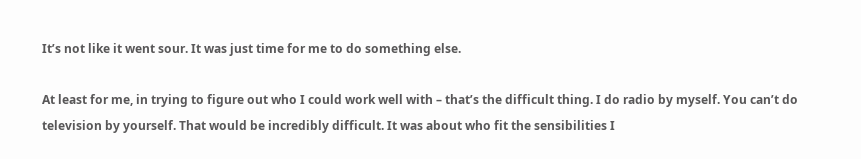It’s not like it went sour. It was just time for me to do something else.

At least for me, in trying to figure out who I could work well with – that’s the difficult thing. I do radio by myself. You can’t do television by yourself. That would be incredibly difficult. It was about who fit the sensibilities I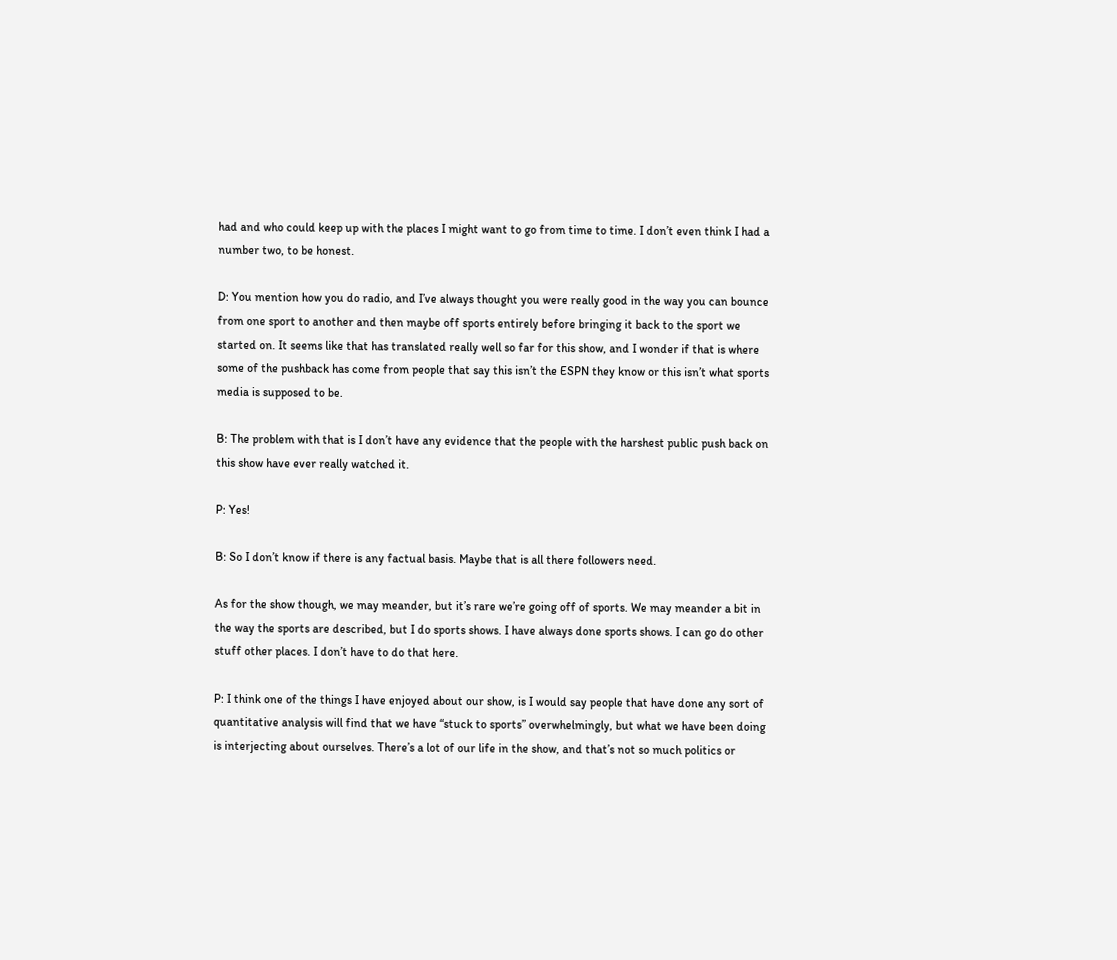had and who could keep up with the places I might want to go from time to time. I don’t even think I had a number two, to be honest.

D: You mention how you do radio, and I’ve always thought you were really good in the way you can bounce from one sport to another and then maybe off sports entirely before bringing it back to the sport we started on. It seems like that has translated really well so far for this show, and I wonder if that is where some of the pushback has come from people that say this isn’t the ESPN they know or this isn’t what sports media is supposed to be.

B: The problem with that is I don’t have any evidence that the people with the harshest public push back on this show have ever really watched it.

P: Yes!

B: So I don’t know if there is any factual basis. Maybe that is all there followers need.

As for the show though, we may meander, but it’s rare we’re going off of sports. We may meander a bit in the way the sports are described, but I do sports shows. I have always done sports shows. I can go do other stuff other places. I don’t have to do that here.

P: I think one of the things I have enjoyed about our show, is I would say people that have done any sort of quantitative analysis will find that we have “stuck to sports” overwhelmingly, but what we have been doing is interjecting about ourselves. There’s a lot of our life in the show, and that’s not so much politics or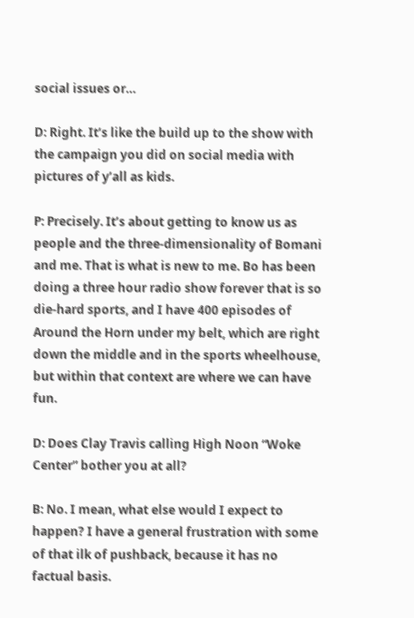social issues or…

D: Right. It’s like the build up to the show with the campaign you did on social media with pictures of y’all as kids.

P: Precisely. It’s about getting to know us as people and the three-dimensionality of Bomani and me. That is what is new to me. Bo has been doing a three hour radio show forever that is so die-hard sports, and I have 400 episodes of Around the Horn under my belt, which are right down the middle and in the sports wheelhouse, but within that context are where we can have fun.

D: Does Clay Travis calling High Noon “Woke Center” bother you at all?

B: No. I mean, what else would I expect to happen? I have a general frustration with some of that ilk of pushback, because it has no factual basis.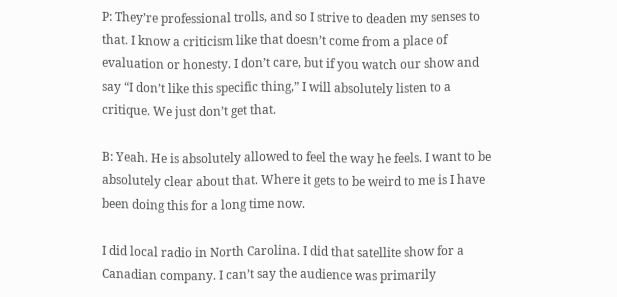P: They’re professional trolls, and so I strive to deaden my senses to that. I know a criticism like that doesn’t come from a place of evaluation or honesty. I don’t care, but if you watch our show and say “I don’t like this specific thing,” I will absolutely listen to a critique. We just don’t get that.

B: Yeah. He is absolutely allowed to feel the way he feels. I want to be absolutely clear about that. Where it gets to be weird to me is I have been doing this for a long time now.

I did local radio in North Carolina. I did that satellite show for a Canadian company. I can’t say the audience was primarily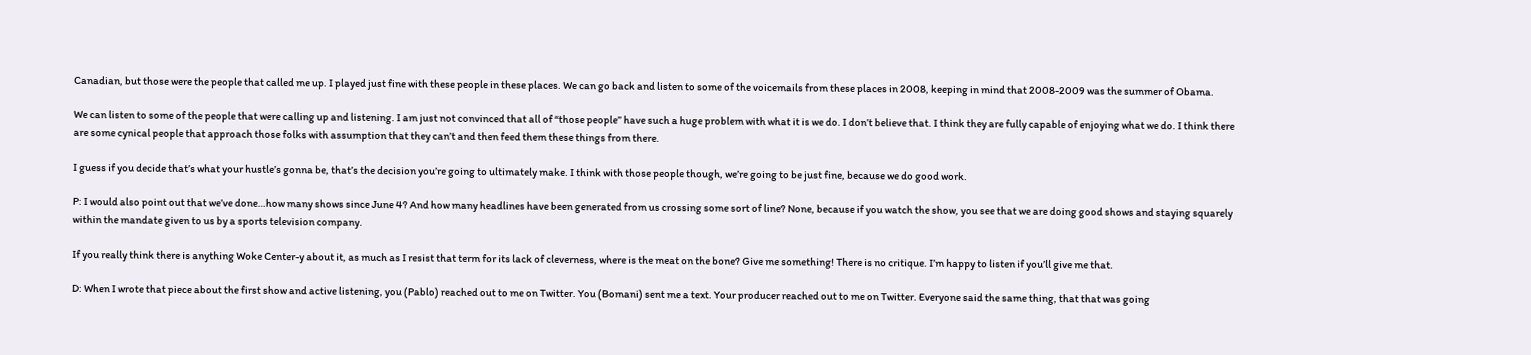Canadian, but those were the people that called me up. I played just fine with these people in these places. We can go back and listen to some of the voicemails from these places in 2008, keeping in mind that 2008-2009 was the summer of Obama.

We can listen to some of the people that were calling up and listening. I am just not convinced that all of “those people” have such a huge problem with what it is we do. I don’t believe that. I think they are fully capable of enjoying what we do. I think there are some cynical people that approach those folks with assumption that they can’t and then feed them these things from there.

I guess if you decide that’s what your hustle’s gonna be, that’s the decision you’re going to ultimately make. I think with those people though, we’re going to be just fine, because we do good work.

P: I would also point out that we’ve done…how many shows since June 4? And how many headlines have been generated from us crossing some sort of line? None, because if you watch the show, you see that we are doing good shows and staying squarely within the mandate given to us by a sports television company.

If you really think there is anything Woke Center-y about it, as much as I resist that term for its lack of cleverness, where is the meat on the bone? Give me something! There is no critique. I’m happy to listen if you’ll give me that.

D: When I wrote that piece about the first show and active listening, you (Pablo) reached out to me on Twitter. You (Bomani) sent me a text. Your producer reached out to me on Twitter. Everyone said the same thing, that that was going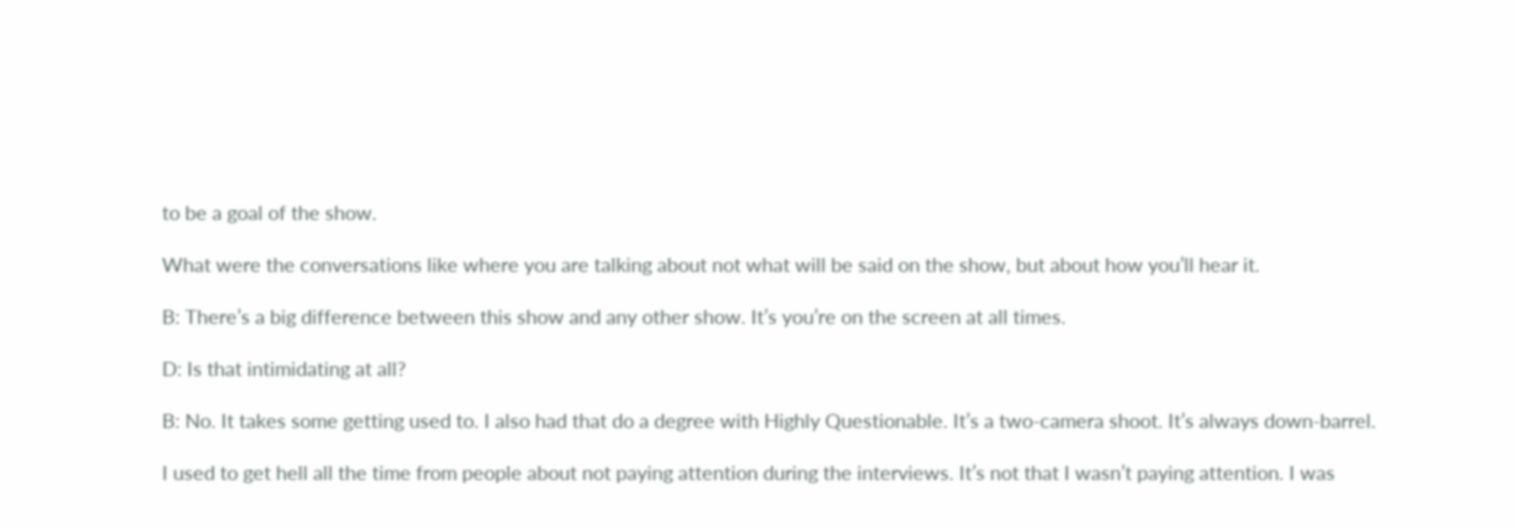to be a goal of the show.

What were the conversations like where you are talking about not what will be said on the show, but about how you’ll hear it.

B: There’s a big difference between this show and any other show. It’s you’re on the screen at all times.

D: Is that intimidating at all?

B: No. It takes some getting used to. I also had that do a degree with Highly Questionable. It’s a two-camera shoot. It’s always down-barrel.

I used to get hell all the time from people about not paying attention during the interviews. It’s not that I wasn’t paying attention. I was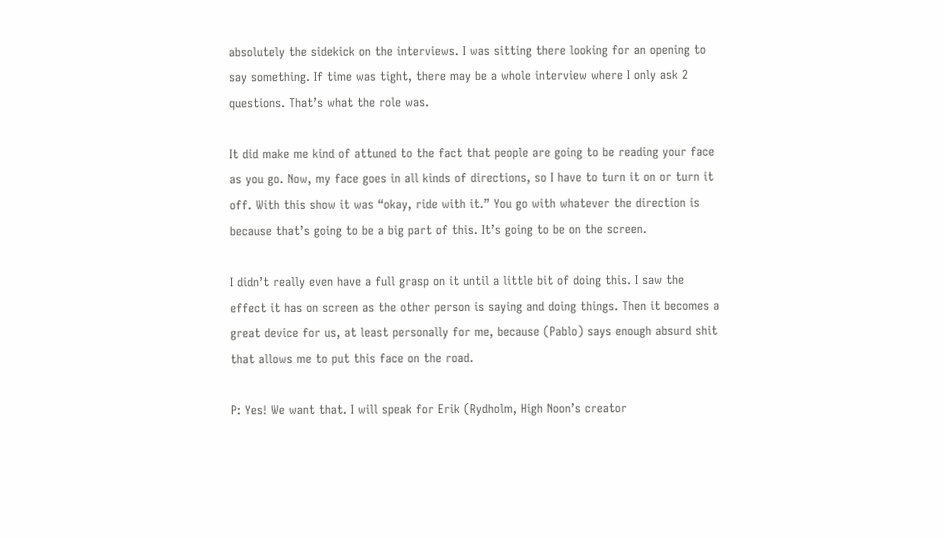absolutely the sidekick on the interviews. I was sitting there looking for an opening to say something. If time was tight, there may be a whole interview where I only ask 2 questions. That’s what the role was.

It did make me kind of attuned to the fact that people are going to be reading your face as you go. Now, my face goes in all kinds of directions, so I have to turn it on or turn it off. With this show it was “okay, ride with it.” You go with whatever the direction is because that’s going to be a big part of this. It’s going to be on the screen.

I didn’t really even have a full grasp on it until a little bit of doing this. I saw the effect it has on screen as the other person is saying and doing things. Then it becomes a great device for us, at least personally for me, because (Pablo) says enough absurd shit that allows me to put this face on the road.

P: Yes! We want that. I will speak for Erik (Rydholm, High Noon’s creator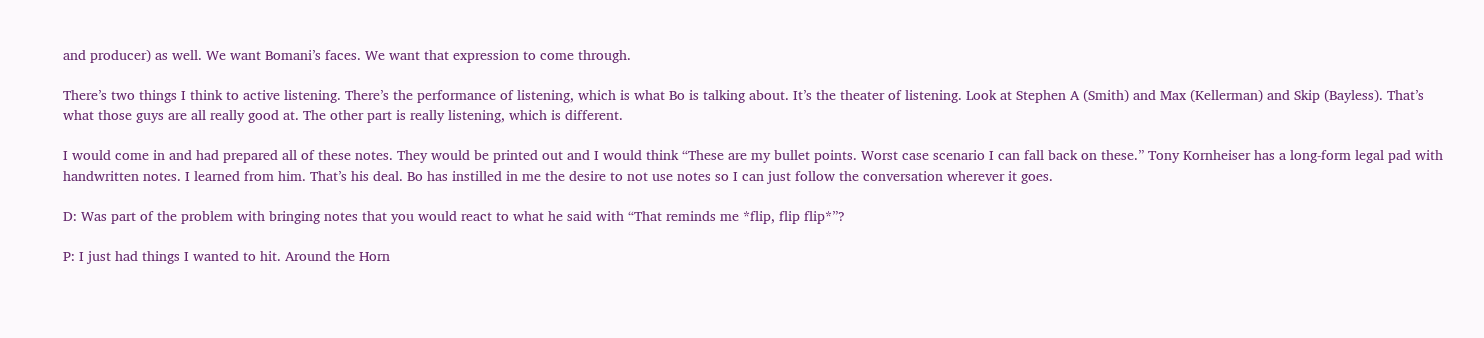and producer) as well. We want Bomani’s faces. We want that expression to come through.

There’s two things I think to active listening. There’s the performance of listening, which is what Bo is talking about. It’s the theater of listening. Look at Stephen A (Smith) and Max (Kellerman) and Skip (Bayless). That’s what those guys are all really good at. The other part is really listening, which is different.

I would come in and had prepared all of these notes. They would be printed out and I would think “These are my bullet points. Worst case scenario I can fall back on these.” Tony Kornheiser has a long-form legal pad with handwritten notes. I learned from him. That’s his deal. Bo has instilled in me the desire to not use notes so I can just follow the conversation wherever it goes.

D: Was part of the problem with bringing notes that you would react to what he said with “That reminds me *flip, flip flip*”?

P: I just had things I wanted to hit. Around the Horn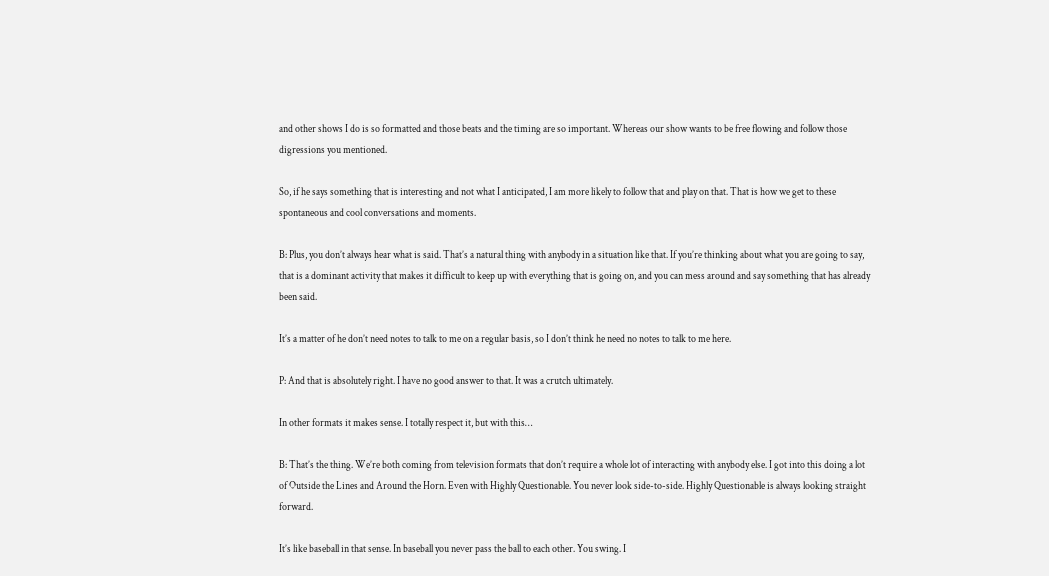and other shows I do is so formatted and those beats and the timing are so important. Whereas our show wants to be free flowing and follow those digressions you mentioned.

So, if he says something that is interesting and not what I anticipated, I am more likely to follow that and play on that. That is how we get to these spontaneous and cool conversations and moments.

B: Plus, you don’t always hear what is said. That’s a natural thing with anybody in a situation like that. If you’re thinking about what you are going to say, that is a dominant activity that makes it difficult to keep up with everything that is going on, and you can mess around and say something that has already been said.

It’s a matter of he don’t need notes to talk to me on a regular basis, so I don’t think he need no notes to talk to me here.

P: And that is absolutely right. I have no good answer to that. It was a crutch ultimately.

In other formats it makes sense. I totally respect it, but with this…

B: That’s the thing. We’re both coming from television formats that don’t require a whole lot of interacting with anybody else. I got into this doing a lot of Outside the Lines and Around the Horn. Even with Highly Questionable. You never look side-to-side. Highly Questionable is always looking straight forward.

It’s like baseball in that sense. In baseball you never pass the ball to each other. You swing. I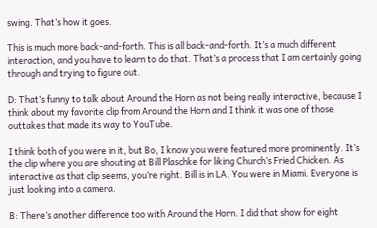swing. That’s how it goes.

This is much more back-and-forth. This is all back-and-forth. It’s a much different interaction, and you have to learn to do that. That’s a process that I am certainly going through and trying to figure out.

D: That’s funny to talk about Around the Horn as not being really interactive, because I think about my favorite clip from Around the Horn and I think it was one of those outtakes that made its way to YouTube.

I think both of you were in it, but Bo, I know you were featured more prominently. It’s the clip where you are shouting at Bill Plaschke for liking Church’s Fried Chicken. As interactive as that clip seems, you’re right. Bill is in LA. You were in Miami. Everyone is just looking into a camera.

B: There’s another difference too with Around the Horn. I did that show for eight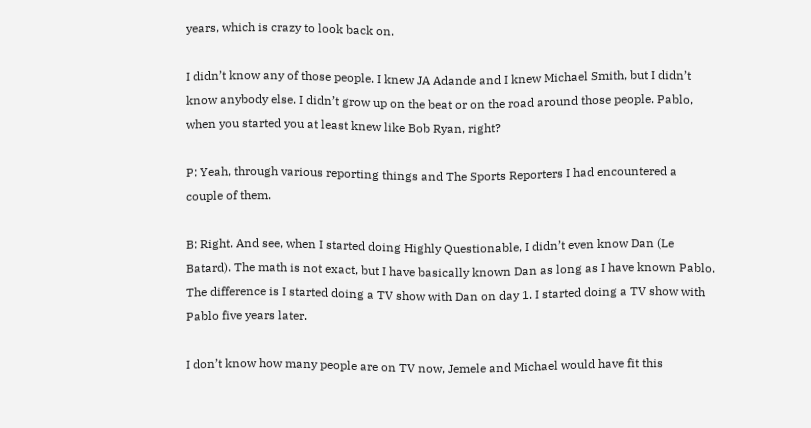years, which is crazy to look back on.

I didn’t know any of those people. I knew JA Adande and I knew Michael Smith, but I didn’t know anybody else. I didn’t grow up on the beat or on the road around those people. Pablo, when you started you at least knew like Bob Ryan, right?

P: Yeah, through various reporting things and The Sports Reporters I had encountered a couple of them.

B: Right. And see, when I started doing Highly Questionable, I didn’t even know Dan (Le Batard). The math is not exact, but I have basically known Dan as long as I have known Pablo. The difference is I started doing a TV show with Dan on day 1. I started doing a TV show with Pablo five years later.

I don’t know how many people are on TV now, Jemele and Michael would have fit this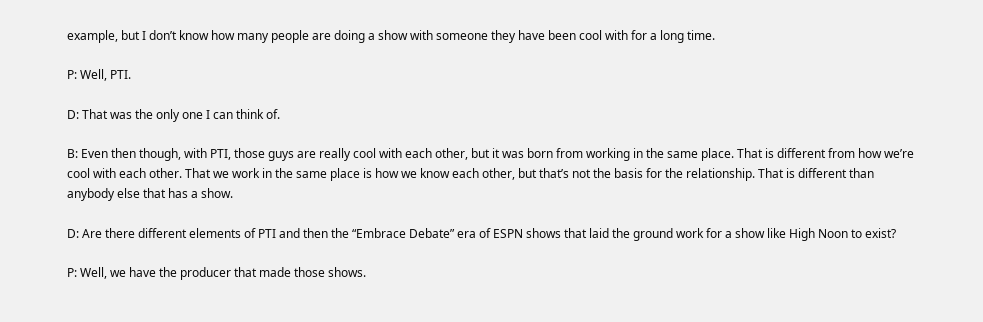example, but I don’t know how many people are doing a show with someone they have been cool with for a long time.

P: Well, PTI.

D: That was the only one I can think of.

B: Even then though, with PTI, those guys are really cool with each other, but it was born from working in the same place. That is different from how we’re cool with each other. That we work in the same place is how we know each other, but that’s not the basis for the relationship. That is different than anybody else that has a show.

D: Are there different elements of PTI and then the “Embrace Debate” era of ESPN shows that laid the ground work for a show like High Noon to exist?

P: Well, we have the producer that made those shows.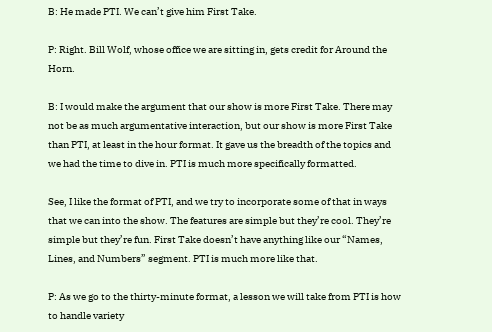B: He made PTI. We can’t give him First Take.

P: Right. Bill Wolf, whose office we are sitting in, gets credit for Around the Horn.

B: I would make the argument that our show is more First Take. There may not be as much argumentative interaction, but our show is more First Take than PTI, at least in the hour format. It gave us the breadth of the topics and we had the time to dive in. PTI is much more specifically formatted.

See, I like the format of PTI, and we try to incorporate some of that in ways that we can into the show. The features are simple but they’re cool. They’re simple but they’re fun. First Take doesn’t have anything like our “Names, Lines, and Numbers” segment. PTI is much more like that.

P: As we go to the thirty-minute format, a lesson we will take from PTI is how to handle variety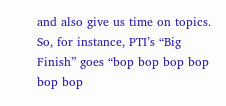and also give us time on topics. So, for instance, PTI’s “Big Finish” goes “bop bop bop bop bop bop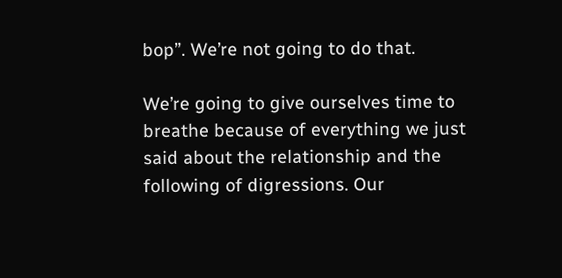bop”. We’re not going to do that.

We’re going to give ourselves time to breathe because of everything we just said about the relationship and the following of digressions. Our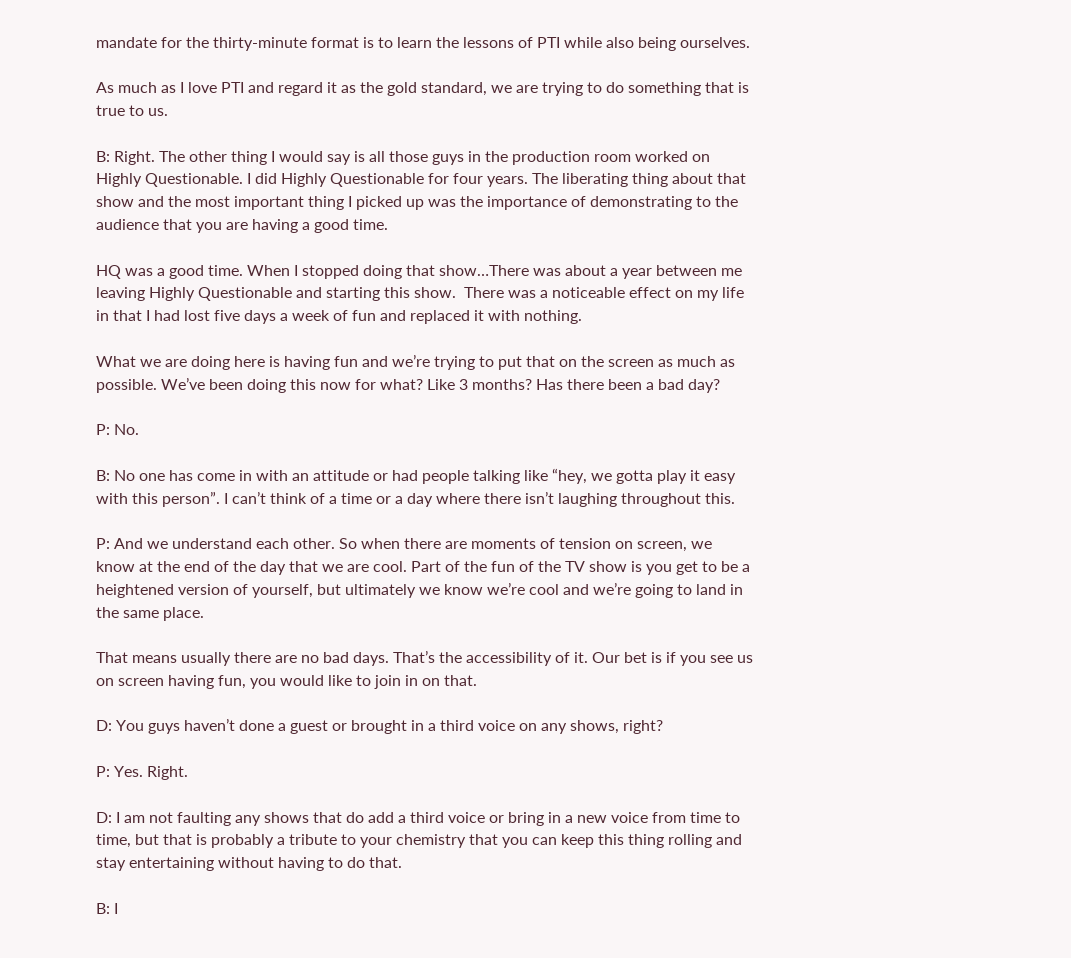mandate for the thirty-minute format is to learn the lessons of PTI while also being ourselves.

As much as I love PTI and regard it as the gold standard, we are trying to do something that is true to us.

B: Right. The other thing I would say is all those guys in the production room worked on Highly Questionable. I did Highly Questionable for four years. The liberating thing about that show and the most important thing I picked up was the importance of demonstrating to the audience that you are having a good time.

HQ was a good time. When I stopped doing that show…There was about a year between me leaving Highly Questionable and starting this show.  There was a noticeable effect on my life in that I had lost five days a week of fun and replaced it with nothing.

What we are doing here is having fun and we’re trying to put that on the screen as much as possible. We’ve been doing this now for what? Like 3 months? Has there been a bad day?

P: No.

B: No one has come in with an attitude or had people talking like “hey, we gotta play it easy with this person”. I can’t think of a time or a day where there isn’t laughing throughout this.

P: And we understand each other. So when there are moments of tension on screen, we know at the end of the day that we are cool. Part of the fun of the TV show is you get to be a heightened version of yourself, but ultimately we know we’re cool and we’re going to land in the same place.

That means usually there are no bad days. That’s the accessibility of it. Our bet is if you see us on screen having fun, you would like to join in on that.

D: You guys haven’t done a guest or brought in a third voice on any shows, right?

P: Yes. Right.

D: I am not faulting any shows that do add a third voice or bring in a new voice from time to time, but that is probably a tribute to your chemistry that you can keep this thing rolling and stay entertaining without having to do that.

B: I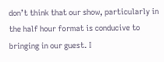don’t think that our show, particularly in the half hour format is conducive to bringing in our guest. I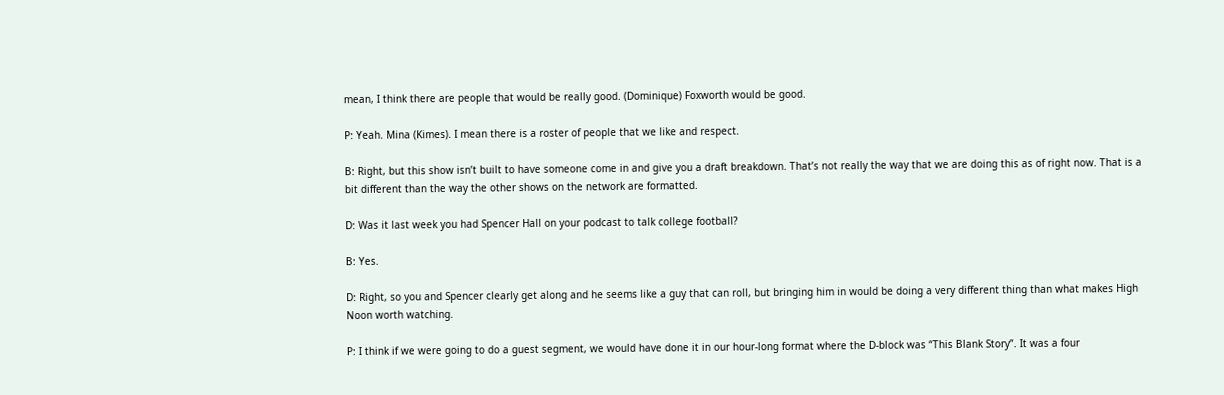mean, I think there are people that would be really good. (Dominique) Foxworth would be good.

P: Yeah. Mina (Kimes). I mean there is a roster of people that we like and respect.

B: Right, but this show isn’t built to have someone come in and give you a draft breakdown. That’s not really the way that we are doing this as of right now. That is a bit different than the way the other shows on the network are formatted.

D: Was it last week you had Spencer Hall on your podcast to talk college football?

B: Yes.

D: Right, so you and Spencer clearly get along and he seems like a guy that can roll, but bringing him in would be doing a very different thing than what makes High Noon worth watching.

P: I think if we were going to do a guest segment, we would have done it in our hour-long format where the D-block was “This Blank Story”. It was a four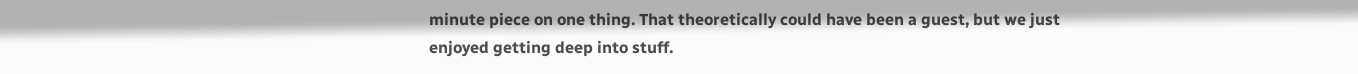minute piece on one thing. That theoretically could have been a guest, but we just enjoyed getting deep into stuff.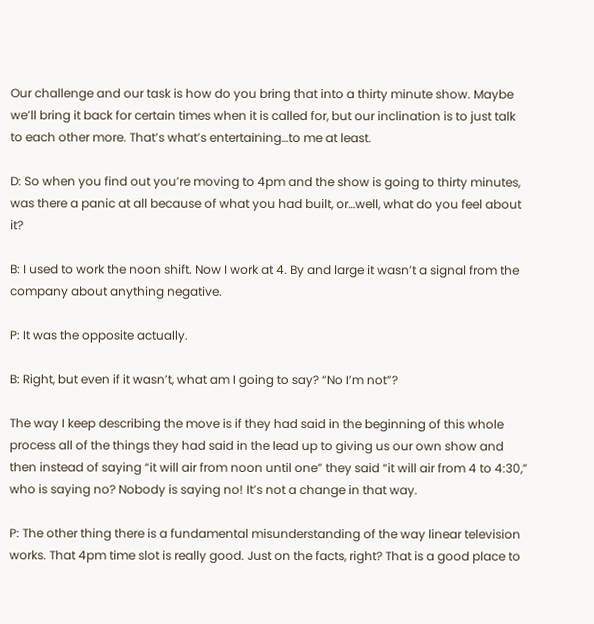Our challenge and our task is how do you bring that into a thirty minute show. Maybe we’ll bring it back for certain times when it is called for, but our inclination is to just talk to each other more. That’s what’s entertaining…to me at least.

D: So when you find out you’re moving to 4pm and the show is going to thirty minutes, was there a panic at all because of what you had built, or…well, what do you feel about it?

B: I used to work the noon shift. Now I work at 4. By and large it wasn’t a signal from the company about anything negative.

P: It was the opposite actually.

B: Right, but even if it wasn’t, what am I going to say? “No I’m not”?

The way I keep describing the move is if they had said in the beginning of this whole process all of the things they had said in the lead up to giving us our own show and then instead of saying “it will air from noon until one” they said “it will air from 4 to 4:30,” who is saying no? Nobody is saying no! It’s not a change in that way.

P: The other thing there is a fundamental misunderstanding of the way linear television works. That 4pm time slot is really good. Just on the facts, right? That is a good place to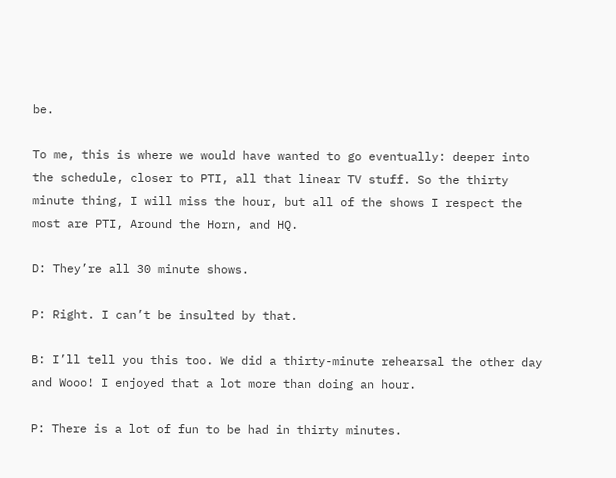be.

To me, this is where we would have wanted to go eventually: deeper into the schedule, closer to PTI, all that linear TV stuff. So the thirty minute thing, I will miss the hour, but all of the shows I respect the most are PTI, Around the Horn, and HQ.

D: They’re all 30 minute shows.

P: Right. I can’t be insulted by that.

B: I’ll tell you this too. We did a thirty-minute rehearsal the other day and Wooo! I enjoyed that a lot more than doing an hour.

P: There is a lot of fun to be had in thirty minutes.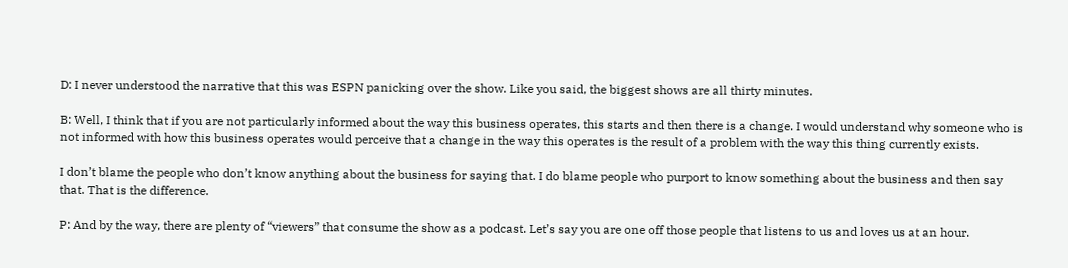D: I never understood the narrative that this was ESPN panicking over the show. Like you said, the biggest shows are all thirty minutes.

B: Well, I think that if you are not particularly informed about the way this business operates, this starts and then there is a change. I would understand why someone who is not informed with how this business operates would perceive that a change in the way this operates is the result of a problem with the way this thing currently exists.

I don’t blame the people who don’t know anything about the business for saying that. I do blame people who purport to know something about the business and then say that. That is the difference.

P: And by the way, there are plenty of “viewers” that consume the show as a podcast. Let’s say you are one off those people that listens to us and loves us at an hour.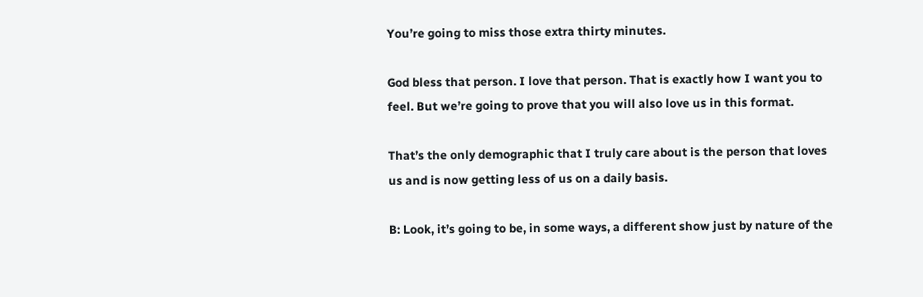You’re going to miss those extra thirty minutes.

God bless that person. I love that person. That is exactly how I want you to feel. But we’re going to prove that you will also love us in this format.

That’s the only demographic that I truly care about is the person that loves us and is now getting less of us on a daily basis.

B: Look, it’s going to be, in some ways, a different show just by nature of the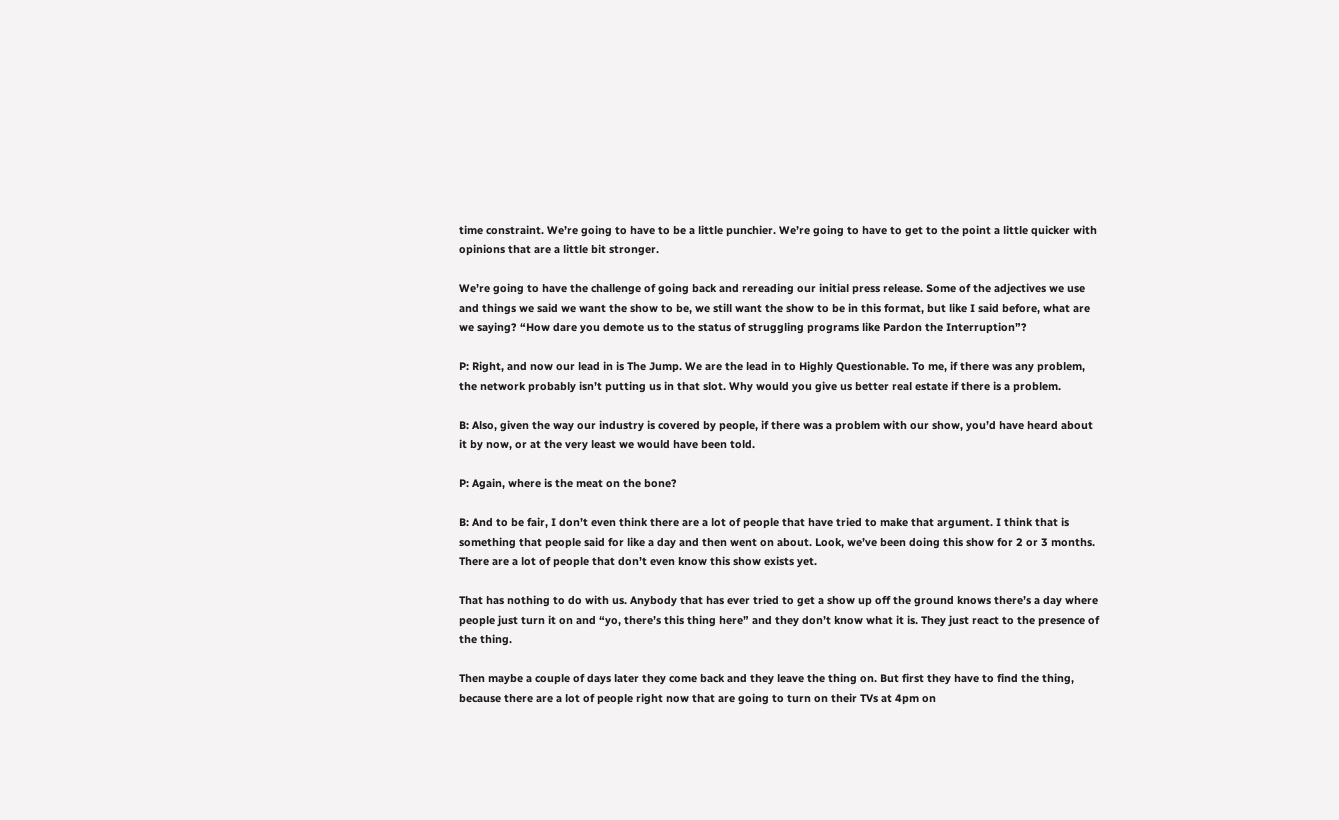time constraint. We’re going to have to be a little punchier. We’re going to have to get to the point a little quicker with opinions that are a little bit stronger.

We’re going to have the challenge of going back and rereading our initial press release. Some of the adjectives we use and things we said we want the show to be, we still want the show to be in this format, but like I said before, what are we saying? “How dare you demote us to the status of struggling programs like Pardon the Interruption”?

P: Right, and now our lead in is The Jump. We are the lead in to Highly Questionable. To me, if there was any problem, the network probably isn’t putting us in that slot. Why would you give us better real estate if there is a problem.

B: Also, given the way our industry is covered by people, if there was a problem with our show, you’d have heard about it by now, or at the very least we would have been told.

P: Again, where is the meat on the bone?

B: And to be fair, I don’t even think there are a lot of people that have tried to make that argument. I think that is something that people said for like a day and then went on about. Look, we’ve been doing this show for 2 or 3 months. There are a lot of people that don’t even know this show exists yet.

That has nothing to do with us. Anybody that has ever tried to get a show up off the ground knows there’s a day where people just turn it on and “yo, there’s this thing here” and they don’t know what it is. They just react to the presence of the thing.

Then maybe a couple of days later they come back and they leave the thing on. But first they have to find the thing, because there are a lot of people right now that are going to turn on their TVs at 4pm on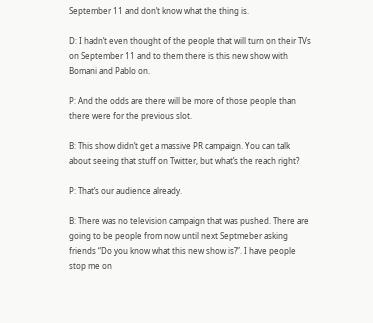September 11 and don’t know what the thing is.

D: I hadn’t even thought of the people that will turn on their TVs on September 11 and to them there is this new show with Bomani and Pablo on.

P: And the odds are there will be more of those people than there were for the previous slot.

B: This show didn’t get a massive PR campaign. You can talk about seeing that stuff on Twitter, but what’s the reach right?

P: That’s our audience already.

B: There was no television campaign that was pushed. There are going to be people from now until next Septmeber asking friends “Do you know what this new show is?”. I have people stop me on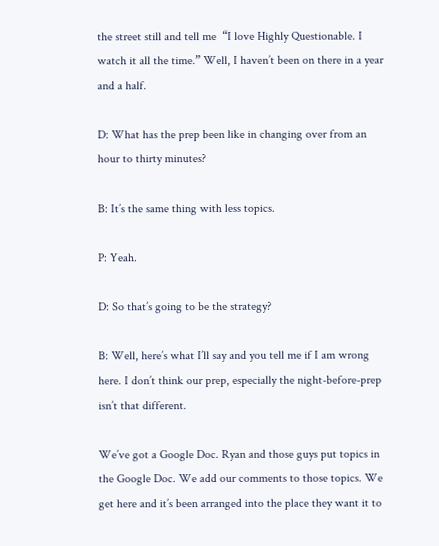the street still and tell me  “I love Highly Questionable. I watch it all the time.” Well, I haven’t been on there in a year and a half.

D: What has the prep been like in changing over from an hour to thirty minutes?

B: It’s the same thing with less topics.

P: Yeah.

D: So that’s going to be the strategy?

B: Well, here’s what I’ll say and you tell me if I am wrong here. I don’t think our prep, especially the night-before-prep isn’t that different.

We’ve got a Google Doc. Ryan and those guys put topics in the Google Doc. We add our comments to those topics. We get here and it’s been arranged into the place they want it to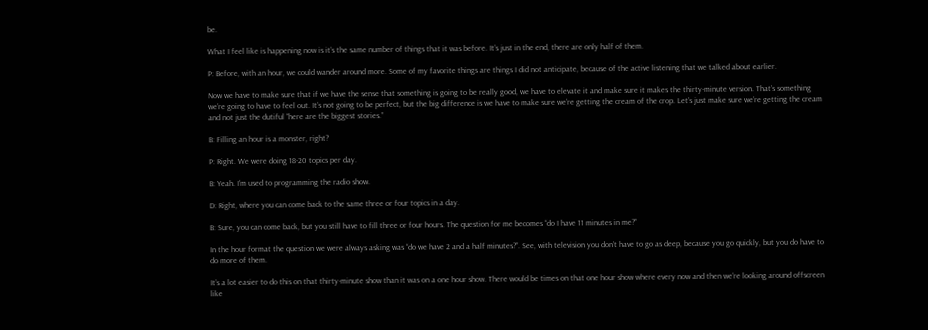be.

What I feel like is happening now is it’s the same number of things that it was before. It’s just in the end, there are only half of them.

P: Before, with an hour, we could wander around more. Some of my favorite things are things I did not anticipate, because of the active listening that we talked about earlier.

Now we have to make sure that if we have the sense that something is going to be really good, we have to elevate it and make sure it makes the thirty-minute version. That’s something we’re going to have to feel out. It’s not going to be perfect, but the big difference is we have to make sure we’re getting the cream of the crop. Let’s just make sure we’re getting the cream and not just the dutiful “here are the biggest stories.”

B: Filling an hour is a monster, right?

P: Right. We were doing 18-20 topics per day.

B: Yeah. I’m used to programming the radio show.

D: Right, where you can come back to the same three or four topics in a day.

B: Sure, you can come back, but you still have to fill three or four hours. The question for me becomes “do I have 11 minutes in me?”

In the hour format the question we were always asking was “do we have 2 and a half minutes?”. See, with television you don’t have to go as deep, because you go quickly, but you do have to do more of them.

It’s a lot easier to do this on that thirty-minute show than it was on a one hour show. There would be times on that one hour show where every now and then we’re looking around offscreen like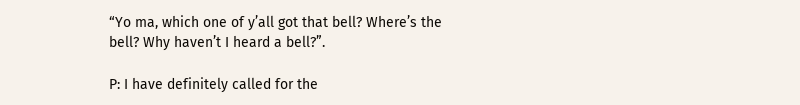“Yo ma, which one of y’all got that bell? Where’s the bell? Why haven’t I heard a bell?”.

P: I have definitely called for the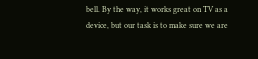bell. By the way, it works great on TV as a device, but our task is to make sure we are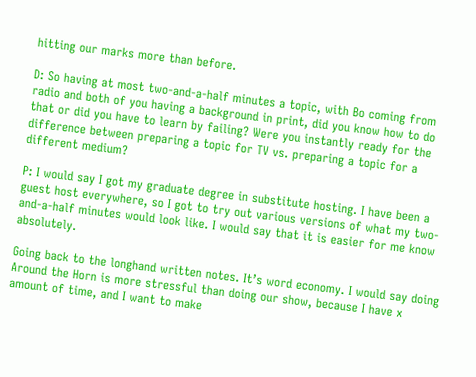hitting our marks more than before.

D: So having at most two-and-a-half minutes a topic, with Bo coming from radio and both of you having a background in print, did you know how to do that or did you have to learn by failing? Were you instantly ready for the difference between preparing a topic for TV vs. preparing a topic for a different medium?

P: I would say I got my graduate degree in substitute hosting. I have been a guest host everywhere, so I got to try out various versions of what my two-and-a-half minutes would look like. I would say that it is easier for me know absolutely.

Going back to the longhand written notes. It’s word economy. I would say doing Around the Horn is more stressful than doing our show, because I have x amount of time, and I want to make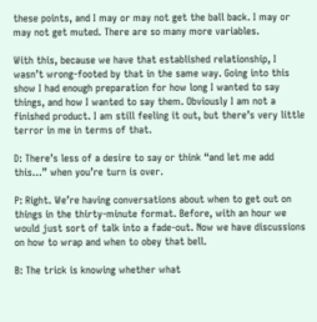these points, and I may or may not get the ball back. I may or may not get muted. There are so many more variables.

With this, because we have that established relationship, I wasn’t wrong-footed by that in the same way. Going into this show I had enough preparation for how long I wanted to say things, and how I wanted to say them. Obviously I am not a finished product. I am still feeling it out, but there’s very little terror in me in terms of that.

D: There’s less of a desire to say or think “and let me add this…” when you’re turn is over.

P: Right. We’re having conversations about when to get out on things in the thirty-minute format. Before, with an hour we would just sort of talk into a fade-out. Now we have discussions on how to wrap and when to obey that bell.

B: The trick is knowing whether what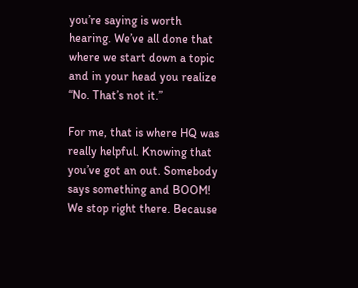you’re saying is worth hearing. We’ve all done that where we start down a topic and in your head you realize “No. That’s not it.”

For me, that is where HQ was really helpful. Knowing that you’ve got an out. Somebody says something and BOOM! We stop right there. Because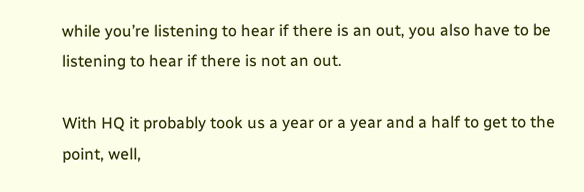while you’re listening to hear if there is an out, you also have to be listening to hear if there is not an out.

With HQ it probably took us a year or a year and a half to get to the point, well,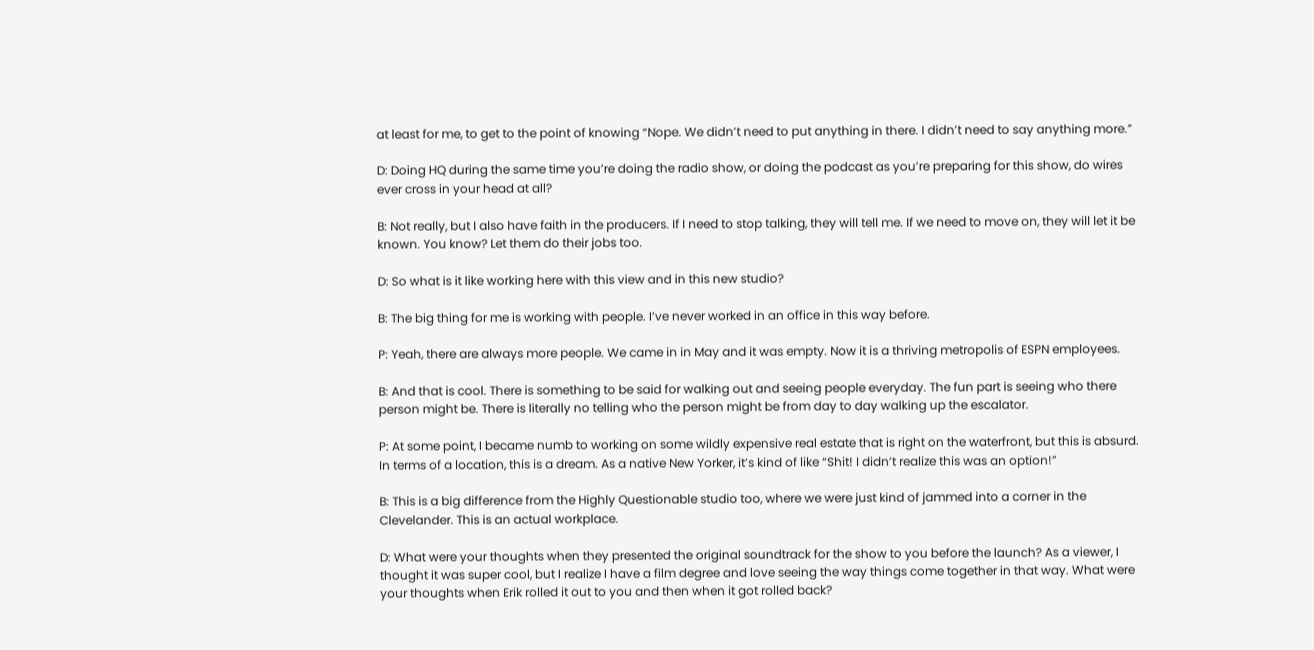at least for me, to get to the point of knowing “Nope. We didn’t need to put anything in there. I didn’t need to say anything more.”

D: Doing HQ during the same time you’re doing the radio show, or doing the podcast as you’re preparing for this show, do wires ever cross in your head at all?

B: Not really, but I also have faith in the producers. If I need to stop talking, they will tell me. If we need to move on, they will let it be known. You know? Let them do their jobs too.

D: So what is it like working here with this view and in this new studio?

B: The big thing for me is working with people. I’ve never worked in an office in this way before.

P: Yeah, there are always more people. We came in in May and it was empty. Now it is a thriving metropolis of ESPN employees.

B: And that is cool. There is something to be said for walking out and seeing people everyday. The fun part is seeing who there person might be. There is literally no telling who the person might be from day to day walking up the escalator.

P: At some point, I became numb to working on some wildly expensive real estate that is right on the waterfront, but this is absurd. In terms of a location, this is a dream. As a native New Yorker, it’s kind of like “Shit! I didn’t realize this was an option!”

B: This is a big difference from the Highly Questionable studio too, where we were just kind of jammed into a corner in the Clevelander. This is an actual workplace.

D: What were your thoughts when they presented the original soundtrack for the show to you before the launch? As a viewer, I thought it was super cool, but I realize I have a film degree and love seeing the way things come together in that way. What were your thoughts when Erik rolled it out to you and then when it got rolled back?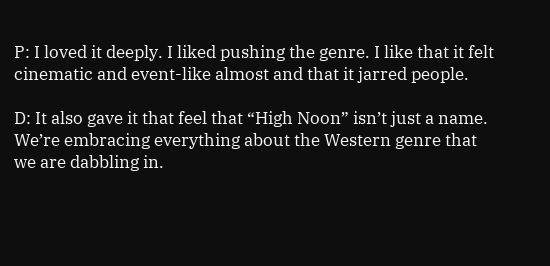P: I loved it deeply. I liked pushing the genre. I like that it felt cinematic and event-like almost and that it jarred people.

D: It also gave it that feel that “High Noon” isn’t just a name. We’re embracing everything about the Western genre that we are dabbling in.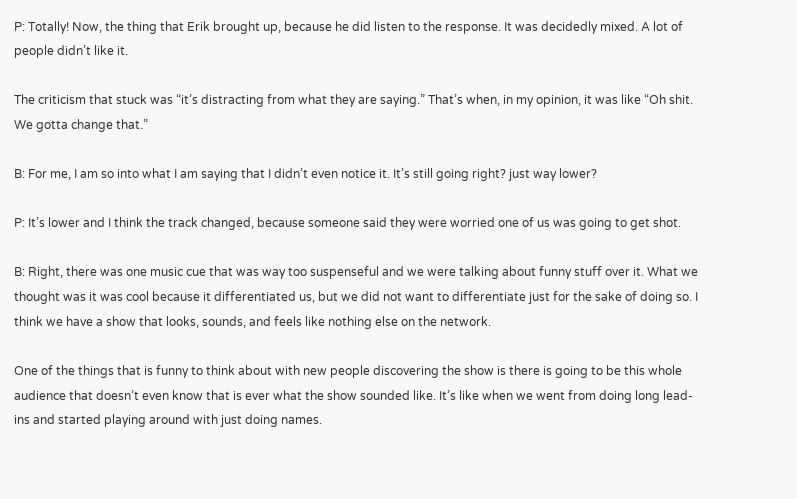P: Totally! Now, the thing that Erik brought up, because he did listen to the response. It was decidedly mixed. A lot of people didn’t like it.

The criticism that stuck was “it’s distracting from what they are saying.” That’s when, in my opinion, it was like “Oh shit. We gotta change that.”

B: For me, I am so into what I am saying that I didn’t even notice it. It’s still going right? just way lower?

P: It’s lower and I think the track changed, because someone said they were worried one of us was going to get shot.

B: Right, there was one music cue that was way too suspenseful and we were talking about funny stuff over it. What we thought was it was cool because it differentiated us, but we did not want to differentiate just for the sake of doing so. I think we have a show that looks, sounds, and feels like nothing else on the network.

One of the things that is funny to think about with new people discovering the show is there is going to be this whole audience that doesn’t even know that is ever what the show sounded like. It’s like when we went from doing long lead-ins and started playing around with just doing names.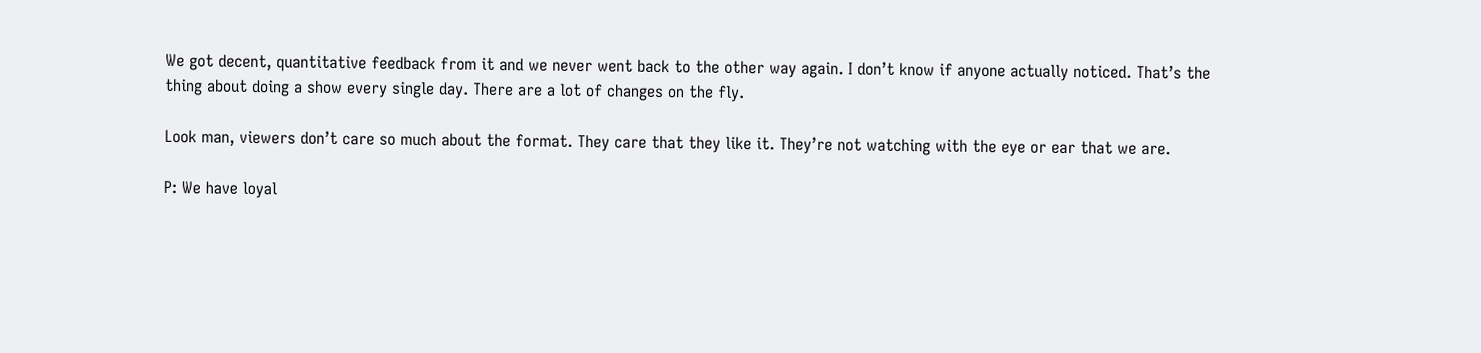We got decent, quantitative feedback from it and we never went back to the other way again. I don’t know if anyone actually noticed. That’s the thing about doing a show every single day. There are a lot of changes on the fly.

Look man, viewers don’t care so much about the format. They care that they like it. They’re not watching with the eye or ear that we are.

P: We have loyal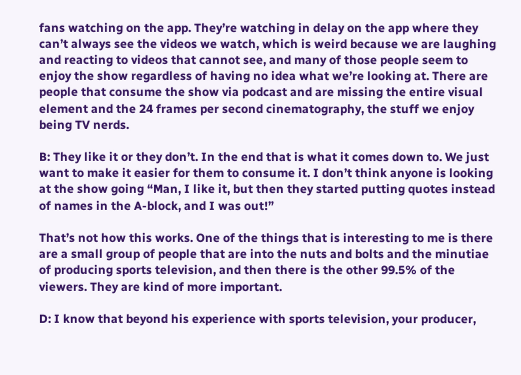fans watching on the app. They’re watching in delay on the app where they can’t always see the videos we watch, which is weird because we are laughing and reacting to videos that cannot see, and many of those people seem to enjoy the show regardless of having no idea what we’re looking at. There are people that consume the show via podcast and are missing the entire visual element and the 24 frames per second cinematography, the stuff we enjoy being TV nerds.

B: They like it or they don’t. In the end that is what it comes down to. We just want to make it easier for them to consume it. I don’t think anyone is looking at the show going “Man, I like it, but then they started putting quotes instead of names in the A-block, and I was out!”

That’s not how this works. One of the things that is interesting to me is there are a small group of people that are into the nuts and bolts and the minutiae of producing sports television, and then there is the other 99.5% of the viewers. They are kind of more important.

D: I know that beyond his experience with sports television, your producer,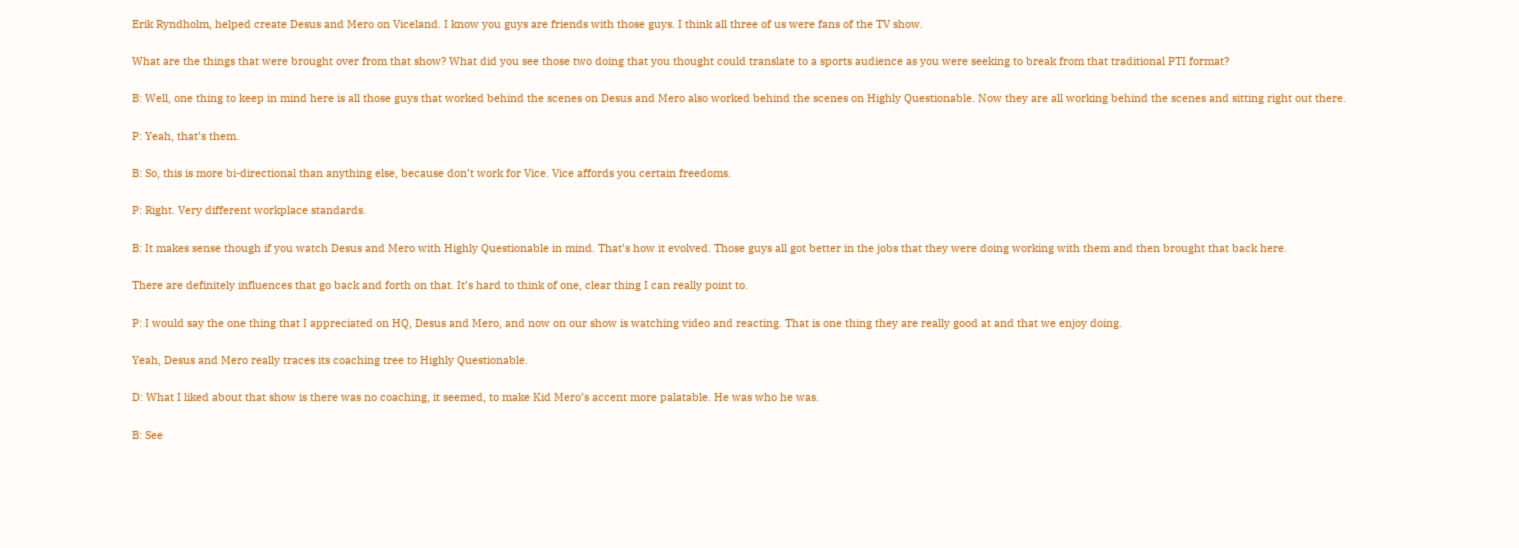Erik Ryndholm, helped create Desus and Mero on Viceland. I know you guys are friends with those guys. I think all three of us were fans of the TV show.

What are the things that were brought over from that show? What did you see those two doing that you thought could translate to a sports audience as you were seeking to break from that traditional PTI format?

B: Well, one thing to keep in mind here is all those guys that worked behind the scenes on Desus and Mero also worked behind the scenes on Highly Questionable. Now they are all working behind the scenes and sitting right out there.

P: Yeah, that’s them.

B: So, this is more bi-directional than anything else, because don’t work for Vice. Vice affords you certain freedoms.

P: Right. Very different workplace standards.

B: It makes sense though if you watch Desus and Mero with Highly Questionable in mind. That’s how it evolved. Those guys all got better in the jobs that they were doing working with them and then brought that back here.

There are definitely influences that go back and forth on that. It’s hard to think of one, clear thing I can really point to.

P: I would say the one thing that I appreciated on HQ, Desus and Mero, and now on our show is watching video and reacting. That is one thing they are really good at and that we enjoy doing.

Yeah, Desus and Mero really traces its coaching tree to Highly Questionable.

D: What I liked about that show is there was no coaching, it seemed, to make Kid Mero’s accent more palatable. He was who he was.

B: See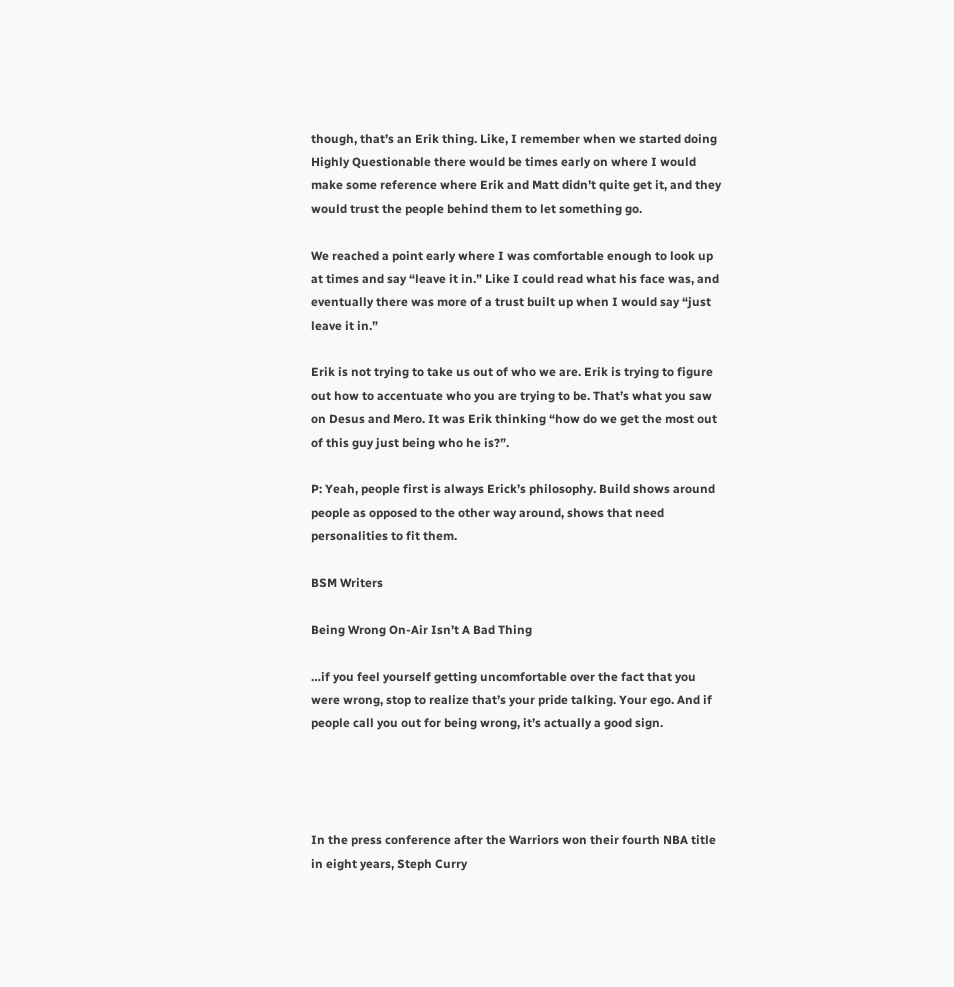though, that’s an Erik thing. Like, I remember when we started doing Highly Questionable there would be times early on where I would make some reference where Erik and Matt didn’t quite get it, and they would trust the people behind them to let something go.

We reached a point early where I was comfortable enough to look up at times and say “leave it in.” Like I could read what his face was, and eventually there was more of a trust built up when I would say “just leave it in.”

Erik is not trying to take us out of who we are. Erik is trying to figure out how to accentuate who you are trying to be. That’s what you saw on Desus and Mero. It was Erik thinking “how do we get the most out of this guy just being who he is?”.

P: Yeah, people first is always Erick’s philosophy. Build shows around people as opposed to the other way around, shows that need personalities to fit them.

BSM Writers

Being Wrong On-Air Isn’t A Bad Thing

…if you feel yourself getting uncomfortable over the fact that you were wrong, stop to realize that’s your pride talking. Your ego. And if people call you out for being wrong, it’s actually a good sign.




In the press conference after the Warriors won their fourth NBA title in eight years, Steph Curry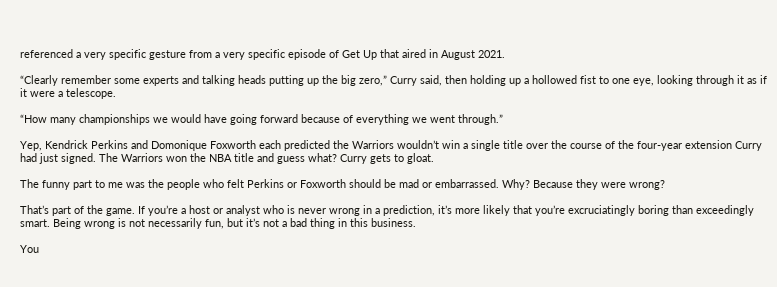referenced a very specific gesture from a very specific episode of Get Up that aired in August 2021.

“Clearly remember some experts and talking heads putting up the big zero,” Curry said, then holding up a hollowed fist to one eye, looking through it as if it were a telescope.

“How many championships we would have going forward because of everything we went through.”

Yep, Kendrick Perkins and Domonique Foxworth each predicted the Warriors wouldn’t win a single title over the course of the four-year extension Curry had just signed. The Warriors won the NBA title and guess what? Curry gets to gloat.

The funny part to me was the people who felt Perkins or Foxworth should be mad or embarrassed. Why? Because they were wrong?

That’s part of the game. If you’re a host or analyst who is never wrong in a prediction, it’s more likely that you’re excruciatingly boring than exceedingly smart. Being wrong is not necessarily fun, but it’s not a bad thing in this business.

You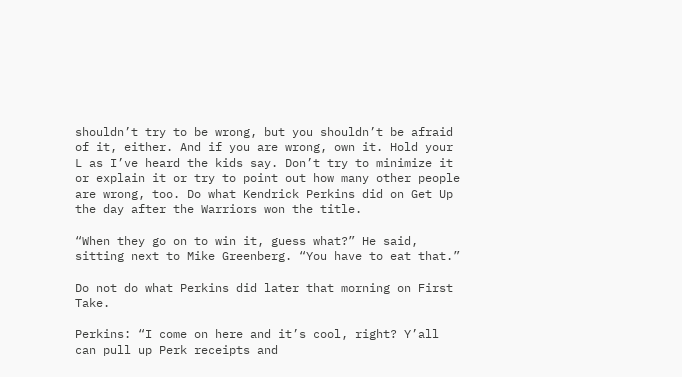shouldn’t try to be wrong, but you shouldn’t be afraid of it, either. And if you are wrong, own it. Hold your L as I’ve heard the kids say. Don’t try to minimize it or explain it or try to point out how many other people are wrong, too. Do what Kendrick Perkins did on Get Up the day after the Warriors won the title.

“When they go on to win it, guess what?” He said, sitting next to Mike Greenberg. “You have to eat that.”

Do not do what Perkins did later that morning on First Take.

Perkins: “I come on here and it’s cool, right? Y’all can pull up Perk receipts and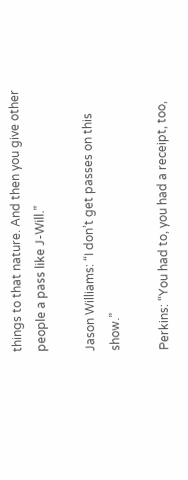things to that nature. And then you give other people a pass like J-Will.”

Jason Williams: “I don’t get passes on this show.”

Perkins: “You had to, you had a receipt, too,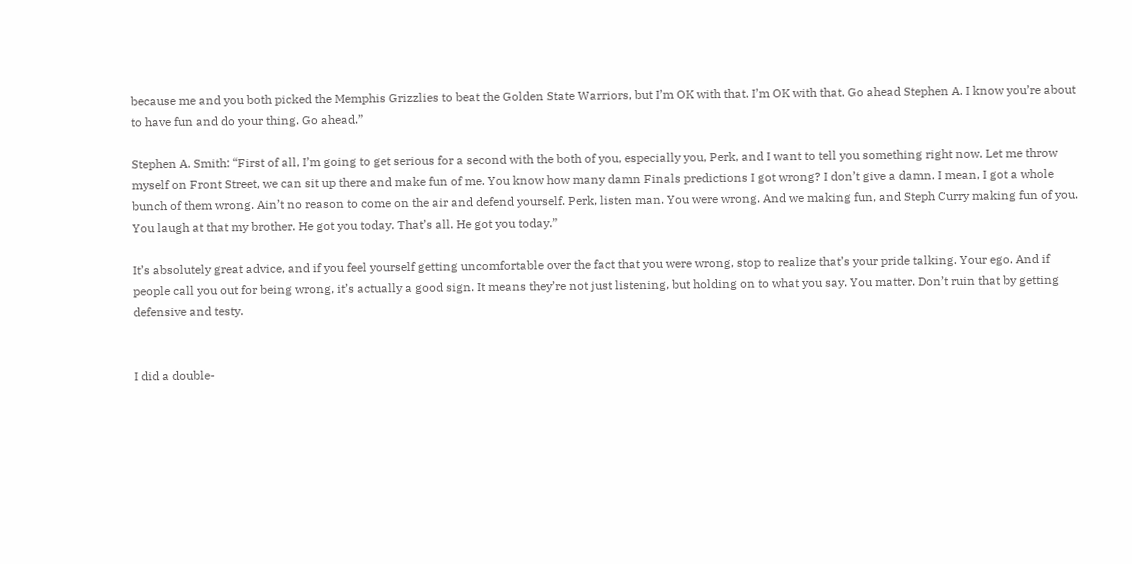because me and you both picked the Memphis Grizzlies to beat the Golden State Warriors, but I’m OK with that. I’m OK with that. Go ahead Stephen A. I know you’re about to have fun and do your thing. Go ahead.”

Stephen A. Smith: “First of all, I’m going to get serious for a second with the both of you, especially you, Perk, and I want to tell you something right now. Let me throw myself on Front Street, we can sit up there and make fun of me. You know how many damn Finals predictions I got wrong? I don’t give a damn. I mean, I got a whole bunch of them wrong. Ain’t no reason to come on the air and defend yourself. Perk, listen man. You were wrong. And we making fun, and Steph Curry making fun of you. You laugh at that my brother. He got you today. That’s all. He got you today.”

It’s absolutely great advice, and if you feel yourself getting uncomfortable over the fact that you were wrong, stop to realize that’s your pride talking. Your ego. And if people call you out for being wrong, it’s actually a good sign. It means they’re not just listening, but holding on to what you say. You matter. Don’t ruin that by getting defensive and testy.


I did a double-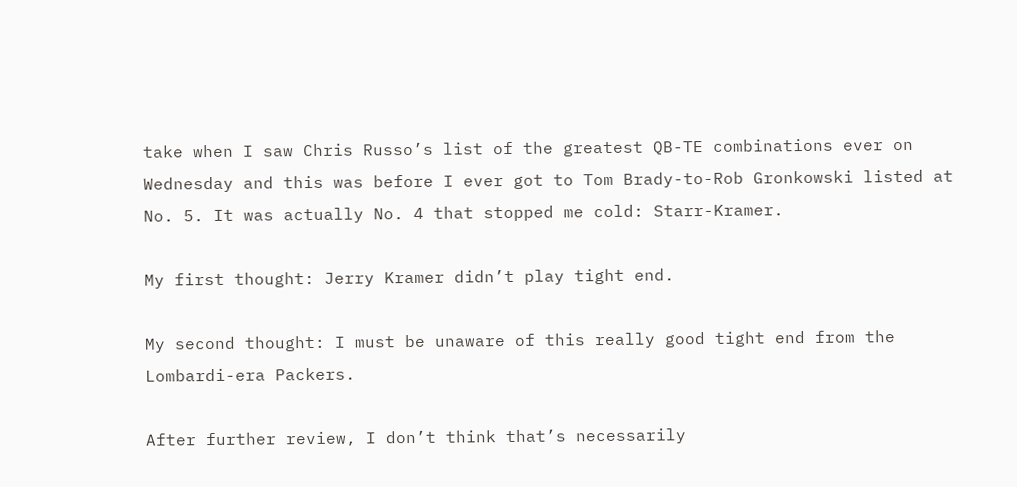take when I saw Chris Russo’s list of the greatest QB-TE combinations ever on Wednesday and this was before I ever got to Tom Brady-to-Rob Gronkowski listed at No. 5. It was actually No. 4 that stopped me cold: Starr-Kramer.

My first thought: Jerry Kramer didn’t play tight end.

My second thought: I must be unaware of this really good tight end from the Lombardi-era Packers.

After further review, I don’t think that’s necessarily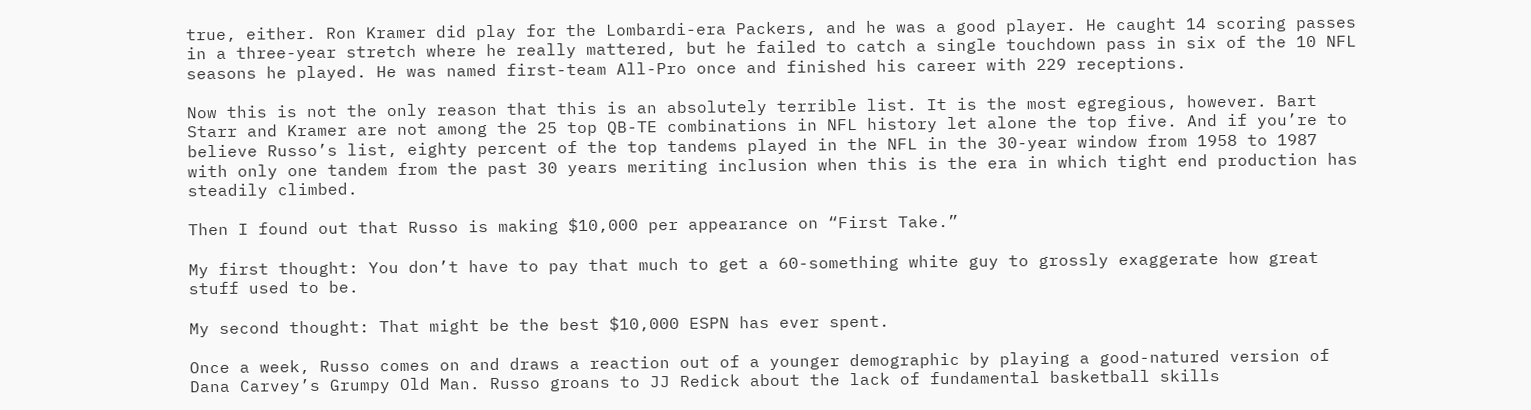true, either. Ron Kramer did play for the Lombardi-era Packers, and he was a good player. He caught 14 scoring passes in a three-year stretch where he really mattered, but he failed to catch a single touchdown pass in six of the 10 NFL seasons he played. He was named first-team All-Pro once and finished his career with 229 receptions.

Now this is not the only reason that this is an absolutely terrible list. It is the most egregious, however. Bart Starr and Kramer are not among the 25 top QB-TE combinations in NFL history let alone the top five. And if you’re to believe Russo’s list, eighty percent of the top tandems played in the NFL in the 30-year window from 1958 to 1987 with only one tandem from the past 30 years meriting inclusion when this is the era in which tight end production has steadily climbed.

Then I found out that Russo is making $10,000 per appearance on “First Take.”

My first thought: You don’t have to pay that much to get a 60-something white guy to grossly exaggerate how great stuff used to be.

My second thought: That might be the best $10,000 ESPN has ever spent.

Once a week, Russo comes on and draws a reaction out of a younger demographic by playing a good-natured version of Dana Carvey’s Grumpy Old Man. Russo groans to JJ Redick about the lack of fundamental basketball skills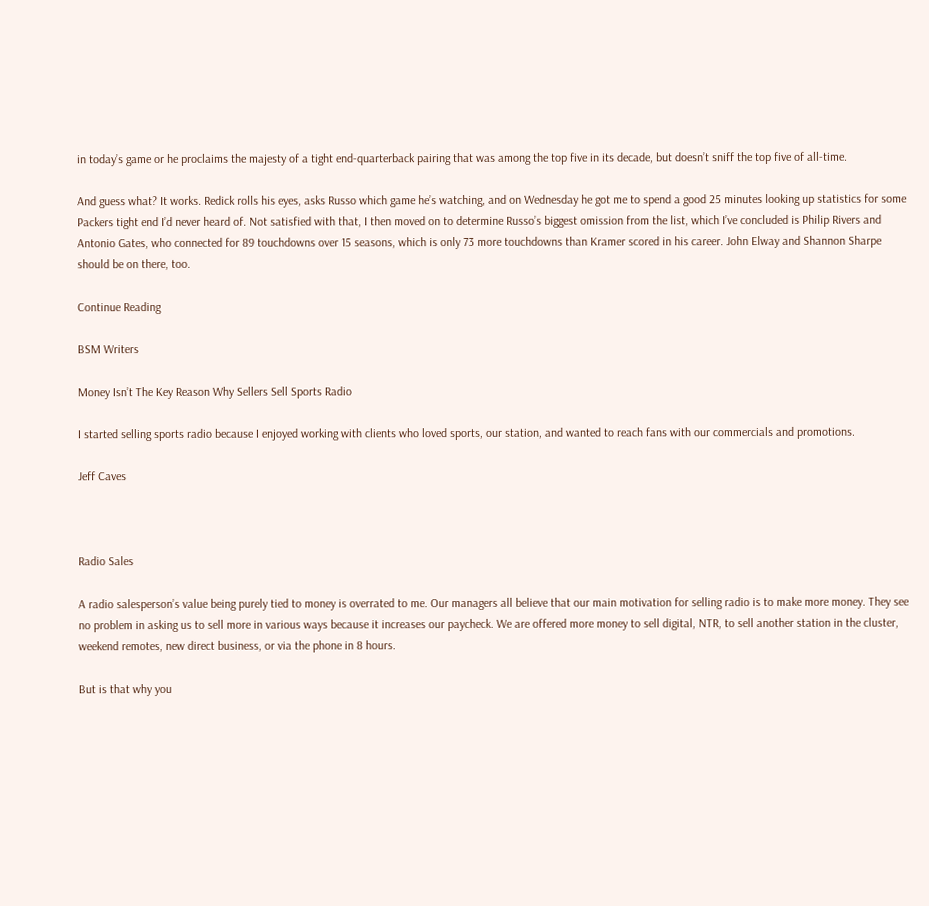in today’s game or he proclaims the majesty of a tight end-quarterback pairing that was among the top five in its decade, but doesn’t sniff the top five of all-time.

And guess what? It works. Redick rolls his eyes, asks Russo which game he’s watching, and on Wednesday he got me to spend a good 25 minutes looking up statistics for some Packers tight end I’d never heard of. Not satisfied with that, I then moved on to determine Russo’s biggest omission from the list, which I’ve concluded is Philip Rivers and Antonio Gates, who connected for 89 touchdowns over 15 seasons, which is only 73 more touchdowns than Kramer scored in his career. John Elway and Shannon Sharpe should be on there, too.

Continue Reading

BSM Writers

Money Isn’t The Key Reason Why Sellers Sell Sports Radio

I started selling sports radio because I enjoyed working with clients who loved sports, our station, and wanted to reach fans with our commercials and promotions.

Jeff Caves



Radio Sales

A radio salesperson’s value being purely tied to money is overrated to me. Our managers all believe that our main motivation for selling radio is to make more money. They see no problem in asking us to sell more in various ways because it increases our paycheck. We are offered more money to sell digital, NTR, to sell another station in the cluster, weekend remotes, new direct business, or via the phone in 8 hours.

But is that why you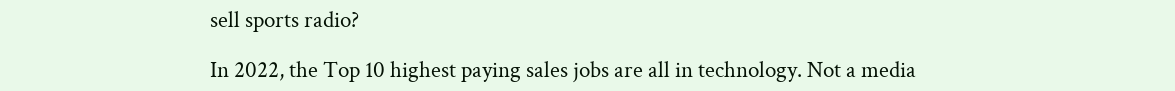sell sports radio?

In 2022, the Top 10 highest paying sales jobs are all in technology. Not a media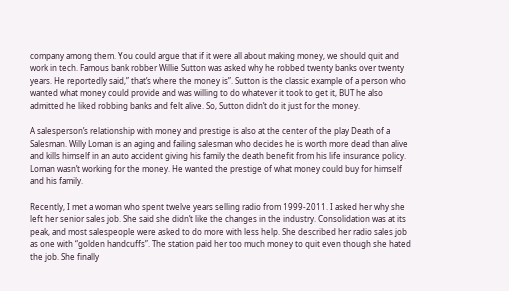company among them. You could argue that if it were all about making money, we should quit and work in tech. Famous bank robber Willie Sutton was asked why he robbed twenty banks over twenty years. He reportedly said,” that’s where the money is”. Sutton is the classic example of a person who wanted what money could provide and was willing to do whatever it took to get it, BUT he also admitted he liked robbing banks and felt alive. So, Sutton didn’t do it just for the money.

A salesperson’s relationship with money and prestige is also at the center of the play Death of a Salesman. Willy Loman is an aging and failing salesman who decides he is worth more dead than alive and kills himself in an auto accident giving his family the death benefit from his life insurance policy. Loman wasn’t working for the money. He wanted the prestige of what money could buy for himself and his family.

Recently, I met a woman who spent twelve years selling radio from 1999-2011. I asked her why she left her senior sales job. She said she didn’t like the changes in the industry. Consolidation was at its peak, and most salespeople were asked to do more with less help. She described her radio sales job as one with “golden handcuffs”. The station paid her too much money to quit even though she hated the job. She finally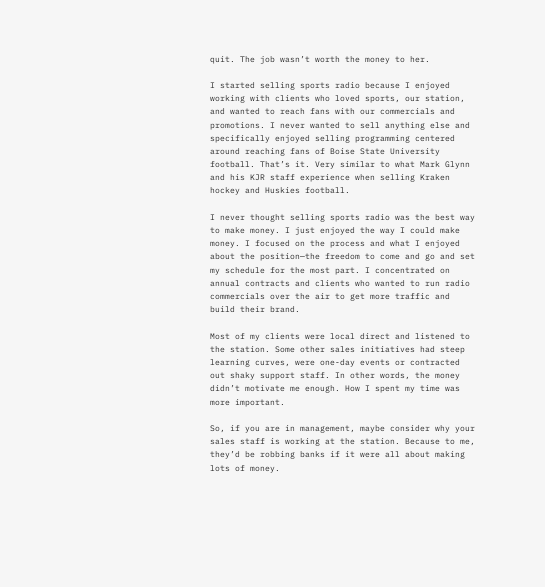quit. The job wasn’t worth the money to her.

I started selling sports radio because I enjoyed working with clients who loved sports, our station, and wanted to reach fans with our commercials and promotions. I never wanted to sell anything else and specifically enjoyed selling programming centered around reaching fans of Boise State University football. That’s it. Very similar to what Mark Glynn and his KJR staff experience when selling Kraken hockey and Huskies football.

I never thought selling sports radio was the best way to make money. I just enjoyed the way I could make money. I focused on the process and what I enjoyed about the position—the freedom to come and go and set my schedule for the most part. I concentrated on annual contracts and clients who wanted to run radio commercials over the air to get more traffic and build their brand.

Most of my clients were local direct and listened to the station. Some other sales initiatives had steep learning curves, were one-day events or contracted out shaky support staff. In other words, the money didn’t motivate me enough. How I spent my time was more important.

So, if you are in management, maybe consider why your sales staff is working at the station. Because to me, they’d be robbing banks if it were all about making lots of money.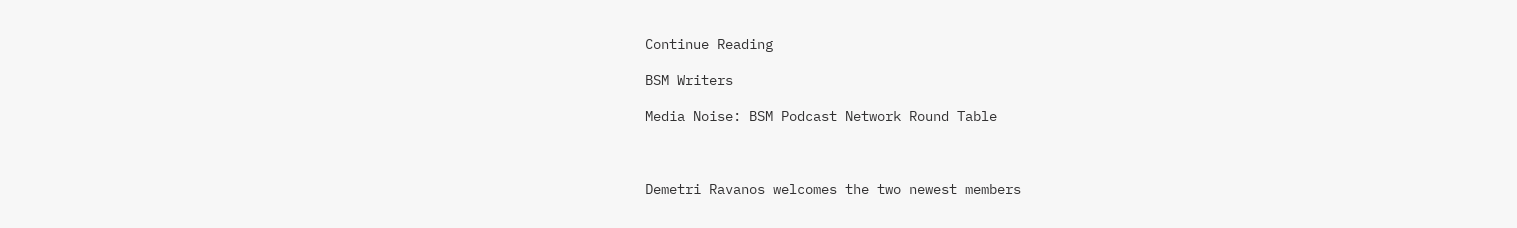Continue Reading

BSM Writers

Media Noise: BSM Podcast Network Round Table



Demetri Ravanos welcomes the two newest members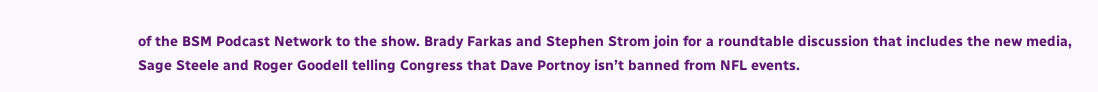of the BSM Podcast Network to the show. Brady Farkas and Stephen Strom join for a roundtable discussion that includes the new media, Sage Steele and Roger Goodell telling Congress that Dave Portnoy isn’t banned from NFL events.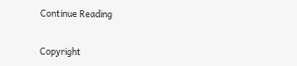Continue Reading


Copyright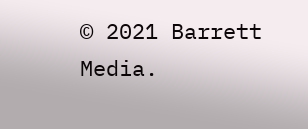© 2021 Barrett Media.